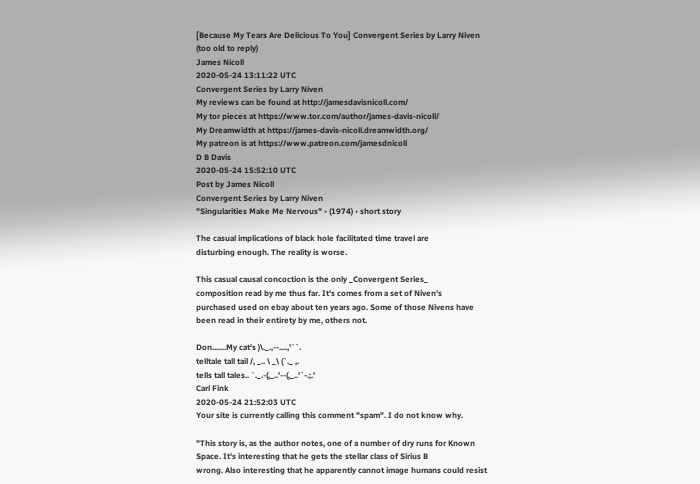[Because My Tears Are Delicious To You] Convergent Series by Larry Niven
(too old to reply)
James Nicoll
2020-05-24 13:11:22 UTC
Convergent Series by Larry Niven
My reviews can be found at http://jamesdavisnicoll.com/
My tor pieces at https://www.tor.com/author/james-davis-nicoll/
My Dreamwidth at https://james-davis-nicoll.dreamwidth.org/
My patreon is at https://www.patreon.com/jamesdnicoll
D B Davis
2020-05-24 15:52:10 UTC
Post by James Nicoll
Convergent Series by Larry Niven
"Singularities Make Me Nervous" • (1974) • short story

The casual implications of black hole facilitated time travel are
disturbing enough. The reality is worse.

This casual causal concoction is the only _Convergent Series_
composition read by me thus far. It's comes from a set of Niven's
purchased used on ebay about ten years ago. Some of those Nivens have
been read in their entirety by me, others not.

Don.......My cat's )\._.,--....,'``.
telltale tall tail /, _.. \ _\ (`._ ,.
tells tall tales.. `._.-(,_..'--(,_..'`-.;.'
Carl Fink
2020-05-24 21:52:03 UTC
Your site is currently calling this comment "spam". I do not know why.

"This story is, as the author notes, one of a number of dry runs for Known
Space. It's interesting that he gets the stellar class of Sirius B
wrong. Also interesting that he apparently cannot image humans could resist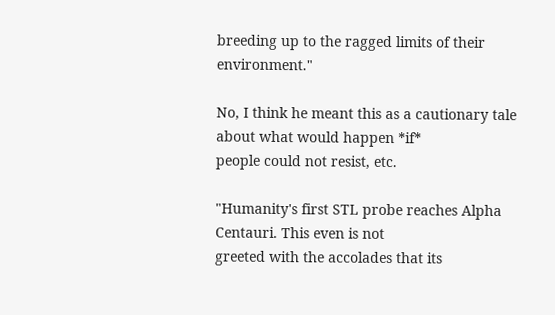breeding up to the ragged limits of their environment."

No, I think he meant this as a cautionary tale about what would happen *if*
people could not resist, etc.

"Humanity's first STL probe reaches Alpha Centauri. This even is not
greeted with the accolades that its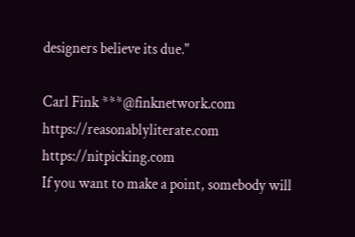designers believe its due."

Carl Fink ***@finknetwork.com
https://reasonablyliterate.com https://nitpicking.com
If you want to make a point, somebody will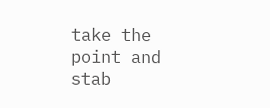take the point and stab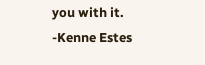you with it.
-Kenne Estes